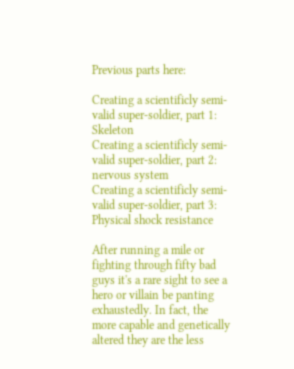Previous parts here:

Creating a scientificly semi-valid super-soldier, part 1: Skeleton
Creating a scientificly semi-valid super-soldier, part 2: nervous system
Creating a scientificly semi-valid super-soldier, part 3: Physical shock resistance

After running a mile or fighting through fifty bad guys it's a rare sight to see a hero or villain be panting exhaustedly. In fact, the more capable and genetically altered they are the less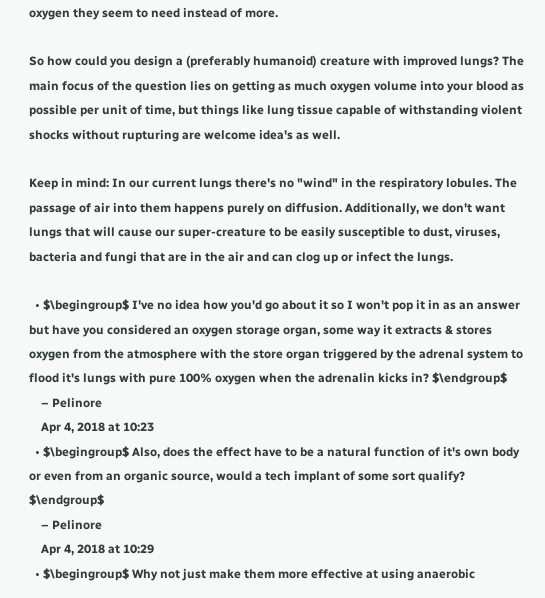oxygen they seem to need instead of more.

So how could you design a (preferably humanoid) creature with improved lungs? The main focus of the question lies on getting as much oxygen volume into your blood as possible per unit of time, but things like lung tissue capable of withstanding violent shocks without rupturing are welcome idea's as well.

Keep in mind: In our current lungs there's no "wind" in the respiratory lobules. The passage of air into them happens purely on diffusion. Additionally, we don't want lungs that will cause our super-creature to be easily susceptible to dust, viruses, bacteria and fungi that are in the air and can clog up or infect the lungs.

  • $\begingroup$ I've no idea how you'd go about it so I won't pop it in as an answer but have you considered an oxygen storage organ, some way it extracts & stores oxygen from the atmosphere with the store organ triggered by the adrenal system to flood it's lungs with pure 100% oxygen when the adrenalin kicks in? $\endgroup$
    – Pelinore
    Apr 4, 2018 at 10:23
  • $\begingroup$ Also, does the effect have to be a natural function of it's own body or even from an organic source, would a tech implant of some sort qualify? $\endgroup$
    – Pelinore
    Apr 4, 2018 at 10:29
  • $\begingroup$ Why not just make them more effective at using anaerobic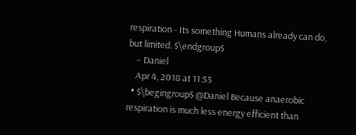respiration - Its something Humans already can do, but limited. $\endgroup$
    – Daniel
    Apr 4, 2018 at 11:55
  • $\begingroup$ @Daniel Because anaerobic respiration is much less energy efficient than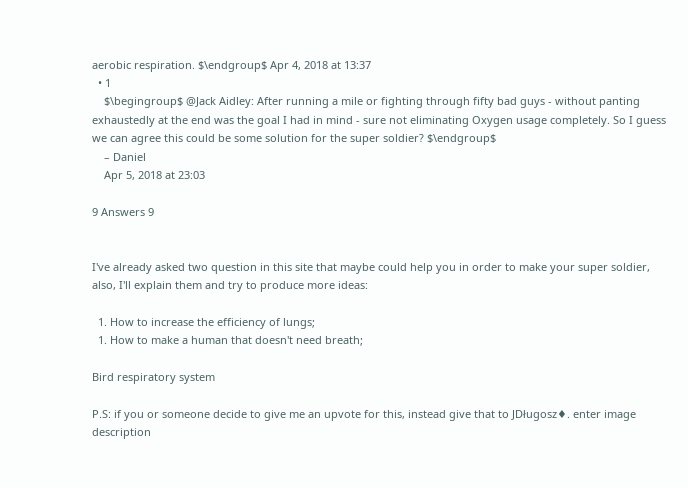aerobic respiration. $\endgroup$ Apr 4, 2018 at 13:37
  • 1
    $\begingroup$ @Jack Aidley: After running a mile or fighting through fifty bad guys - without panting exhaustedly at the end was the goal I had in mind - sure not eliminating Oxygen usage completely. So I guess we can agree this could be some solution for the super soldier? $\endgroup$
    – Daniel
    Apr 5, 2018 at 23:03

9 Answers 9


I've already asked two question in this site that maybe could help you in order to make your super soldier, also, I'll explain them and try to produce more ideas:

  1. How to increase the efficiency of lungs;
  1. How to make a human that doesn't need breath;

Bird respiratory system

P.S: if you or someone decide to give me an upvote for this, instead give that to JDługosz♦. enter image description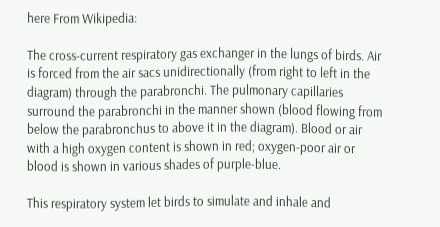here From Wikipedia:

The cross-current respiratory gas exchanger in the lungs of birds. Air is forced from the air sacs unidirectionally (from right to left in the diagram) through the parabronchi. The pulmonary capillaries surround the parabronchi in the manner shown (blood flowing from below the parabronchus to above it in the diagram). Blood or air with a high oxygen content is shown in red; oxygen-poor air or blood is shown in various shades of purple-blue.

This respiratory system let birds to simulate and inhale and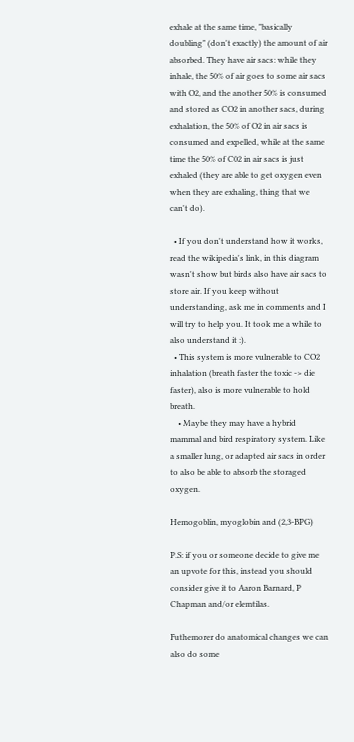exhale at the same time, "basically doubling" (don't exactly) the amount of air absorbed. They have air sacs: while they inhale, the 50% of air goes to some air sacs with O2, and the another 50% is consumed and stored as CO2 in another sacs, during exhalation, the 50% of O2 in air sacs is consumed and expelled, while at the same time the 50% of C02 in air sacs is just exhaled (they are able to get oxygen even when they are exhaling, thing that we can't do).

  • If you don't understand how it works, read the wikipedia's link, in this diagram wasn't show but birds also have air sacs to store air. If you keep without understanding, ask me in comments and I will try to help you. It took me a while to also understand it :).
  • This system is more vulnerable to CO2 inhalation (breath faster the toxic -> die faster), also is more vulnerable to hold breath.
    • Maybe they may have a hybrid mammal and bird respiratory system. Like a smaller lung, or adapted air sacs in order to also be able to absorb the storaged oxygen.

Hemogoblin, myoglobin and (2,3-BPG)

P.S: if you or someone decide to give me an upvote for this, instead you should consider give it to Aaron Barnard, P Chapman and/or elemtilas.

Futhemorer do anatomical changes we can also do some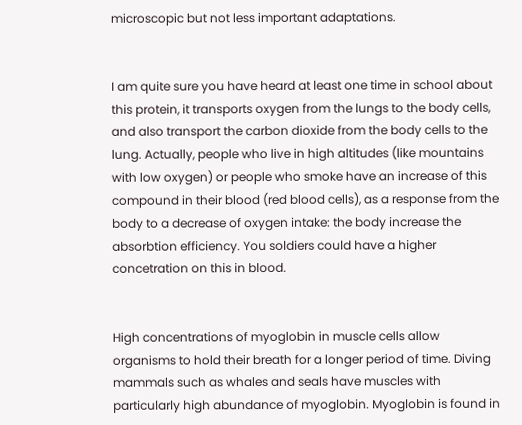microscopic but not less important adaptations.


I am quite sure you have heard at least one time in school about this protein, it transports oxygen from the lungs to the body cells, and also transport the carbon dioxide from the body cells to the lung. Actually, people who live in high altitudes (like mountains with low oxygen) or people who smoke have an increase of this compound in their blood (red blood cells), as a response from the body to a decrease of oxygen intake: the body increase the absorbtion efficiency. You soldiers could have a higher concetration on this in blood.


High concentrations of myoglobin in muscle cells allow organisms to hold their breath for a longer period of time. Diving mammals such as whales and seals have muscles with particularly high abundance of myoglobin. Myoglobin is found in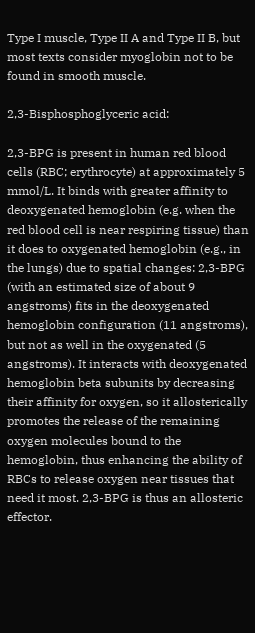Type I muscle, Type II A and Type II B, but most texts consider myoglobin not to be found in smooth muscle.

2,3-Bisphosphoglyceric acid:

2,3-BPG is present in human red blood cells (RBC; erythrocyte) at approximately 5 mmol/L. It binds with greater affinity to deoxygenated hemoglobin (e.g. when the red blood cell is near respiring tissue) than it does to oxygenated hemoglobin (e.g., in the lungs) due to spatial changes: 2,3-BPG (with an estimated size of about 9 angstroms) fits in the deoxygenated hemoglobin configuration (11 angstroms), but not as well in the oxygenated (5 angstroms). It interacts with deoxygenated hemoglobin beta subunits by decreasing their affinity for oxygen, so it allosterically promotes the release of the remaining oxygen molecules bound to the hemoglobin, thus enhancing the ability of RBCs to release oxygen near tissues that need it most. 2,3-BPG is thus an allosteric effector.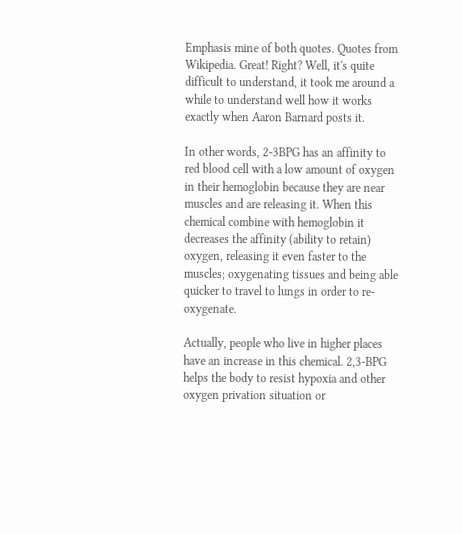Emphasis mine of both quotes. Quotes from Wikipedia. Great! Right? Well, it's quite difficult to understand, it took me around a while to understand well how it works exactly when Aaron Barnard posts it.

In other words, 2-3BPG has an affinity to red blood cell with a low amount of oxygen in their hemoglobin because they are near muscles and are releasing it. When this chemical combine with hemoglobin it decreases the affinity (ability to retain) oxygen, releasing it even faster to the muscles; oxygenating tissues and being able quicker to travel to lungs in order to re-oxygenate.

Actually, people who live in higher places have an increase in this chemical. 2,3-BPG helps the body to resist hypoxia and other oxygen privation situation or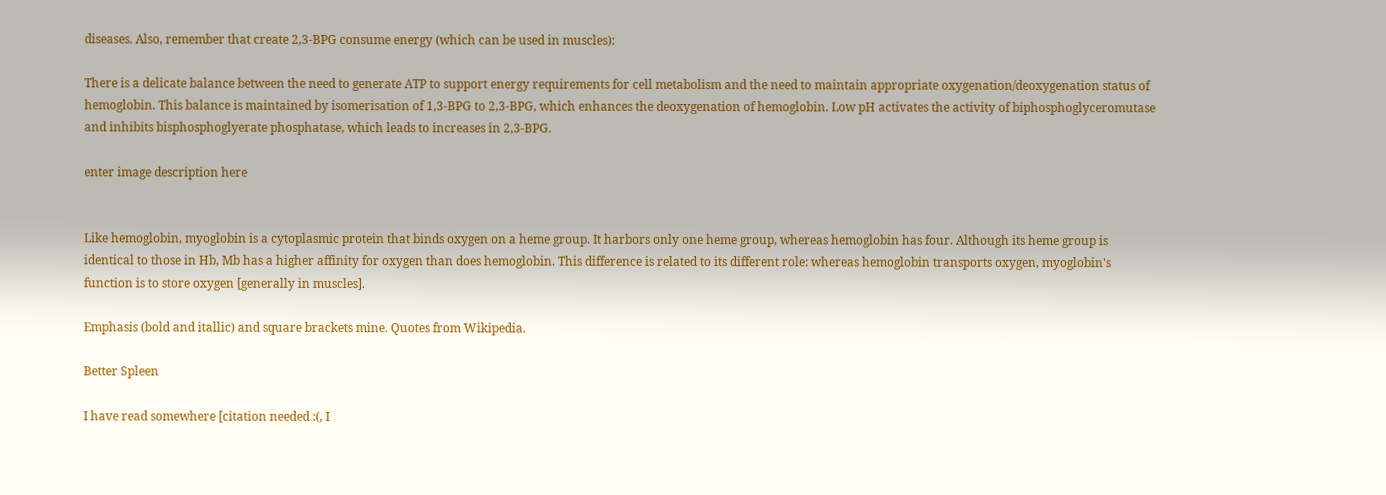diseases. Also, remember that create 2,3-BPG consume energy (which can be used in muscles):

There is a delicate balance between the need to generate ATP to support energy requirements for cell metabolism and the need to maintain appropriate oxygenation/deoxygenation status of hemoglobin. This balance is maintained by isomerisation of 1,3-BPG to 2,3-BPG, which enhances the deoxygenation of hemoglobin. Low pH activates the activity of biphosphoglyceromutase and inhibits bisphosphoglyerate phosphatase, which leads to increases in 2,3-BPG.

enter image description here


Like hemoglobin, myoglobin is a cytoplasmic protein that binds oxygen on a heme group. It harbors only one heme group, whereas hemoglobin has four. Although its heme group is identical to those in Hb, Mb has a higher affinity for oxygen than does hemoglobin. This difference is related to its different role: whereas hemoglobin transports oxygen, myoglobin's function is to store oxygen [generally in muscles].

Emphasis (bold and itallic) and square brackets mine. Quotes from Wikipedia.

Better Spleen

I have read somewhere [citation needed :(, I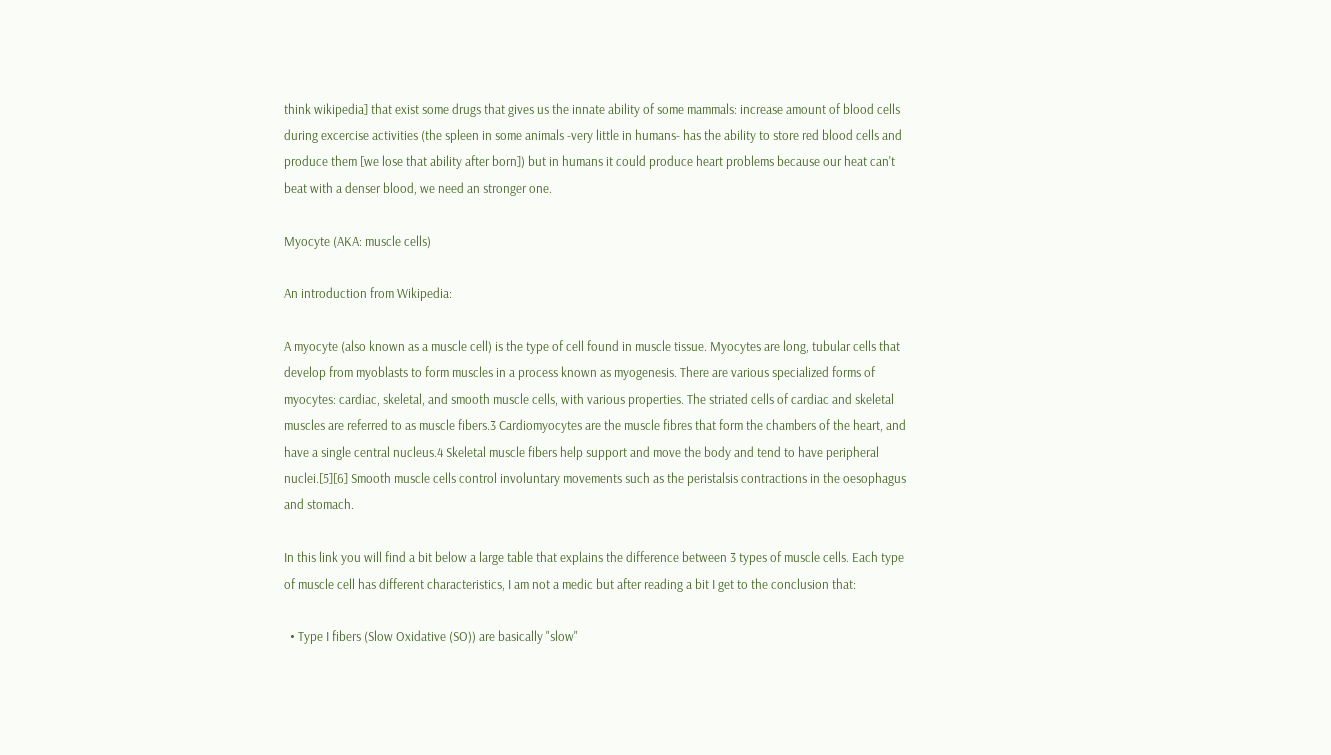think wikipedia] that exist some drugs that gives us the innate ability of some mammals: increase amount of blood cells during excercise activities (the spleen in some animals -very little in humans- has the ability to store red blood cells and produce them [we lose that ability after born]) but in humans it could produce heart problems because our heat can't beat with a denser blood, we need an stronger one.

Myocyte (AKA: muscle cells)

An introduction from Wikipedia:

A myocyte (also known as a muscle cell) is the type of cell found in muscle tissue. Myocytes are long, tubular cells that develop from myoblasts to form muscles in a process known as myogenesis. There are various specialized forms of myocytes: cardiac, skeletal, and smooth muscle cells, with various properties. The striated cells of cardiac and skeletal muscles are referred to as muscle fibers.3 Cardiomyocytes are the muscle fibres that form the chambers of the heart, and have a single central nucleus.4 Skeletal muscle fibers help support and move the body and tend to have peripheral nuclei.[5][6] Smooth muscle cells control involuntary movements such as the peristalsis contractions in the oesophagus and stomach.

In this link you will find a bit below a large table that explains the difference between 3 types of muscle cells. Each type of muscle cell has different characteristics, I am not a medic but after reading a bit I get to the conclusion that:

  • Type I fibers (Slow Oxidative (SO)) are basically "slow"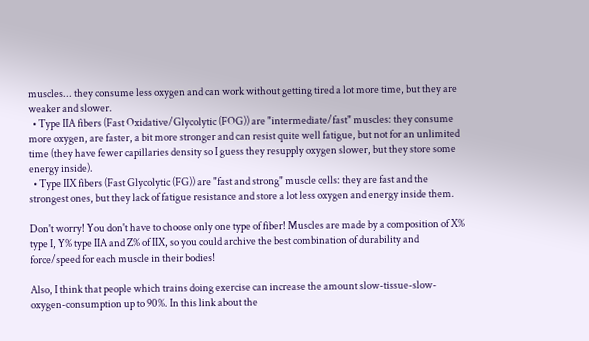muscles... they consume less oxygen and can work without getting tired a lot more time, but they are weaker and slower.
  • Type IIA fibers (Fast Oxidative/Glycolytic (FOG)) are "intermediate/fast" muscles: they consume more oxygen, are faster, a bit more stronger and can resist quite well fatigue, but not for an unlimited time (they have fewer capillaries density so I guess they resupply oxygen slower, but they store some energy inside).
  • Type IIX fibers (Fast Glycolytic (FG)) are "fast and strong" muscle cells: they are fast and the strongest ones, but they lack of fatigue resistance and store a lot less oxygen and energy inside them.

Don't worry! You don't have to choose only one type of fiber! Muscles are made by a composition of X% type I, Y% type IIA and Z% of IIX, so you could archive the best combination of durability and force/speed for each muscle in their bodies!

Also, I think that people which trains doing exercise can increase the amount slow-tissue-slow-oxygen-consumption up to 90%. In this link about the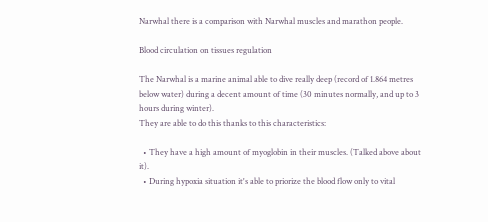Narwhal there is a comparison with Narwhal muscles and marathon people.

Blood circulation on tissues regulation

The Narwhal is a marine animal able to dive really deep (record of 1.864 metres below water) during a decent amount of time (30 minutes normally, and up to 3 hours during winter).
They are able to do this thanks to this characteristics:

  • They have a high amount of myoglobin in their muscles. (Talked above about it).
  • During hypoxia situation it's able to priorize the blood flow only to vital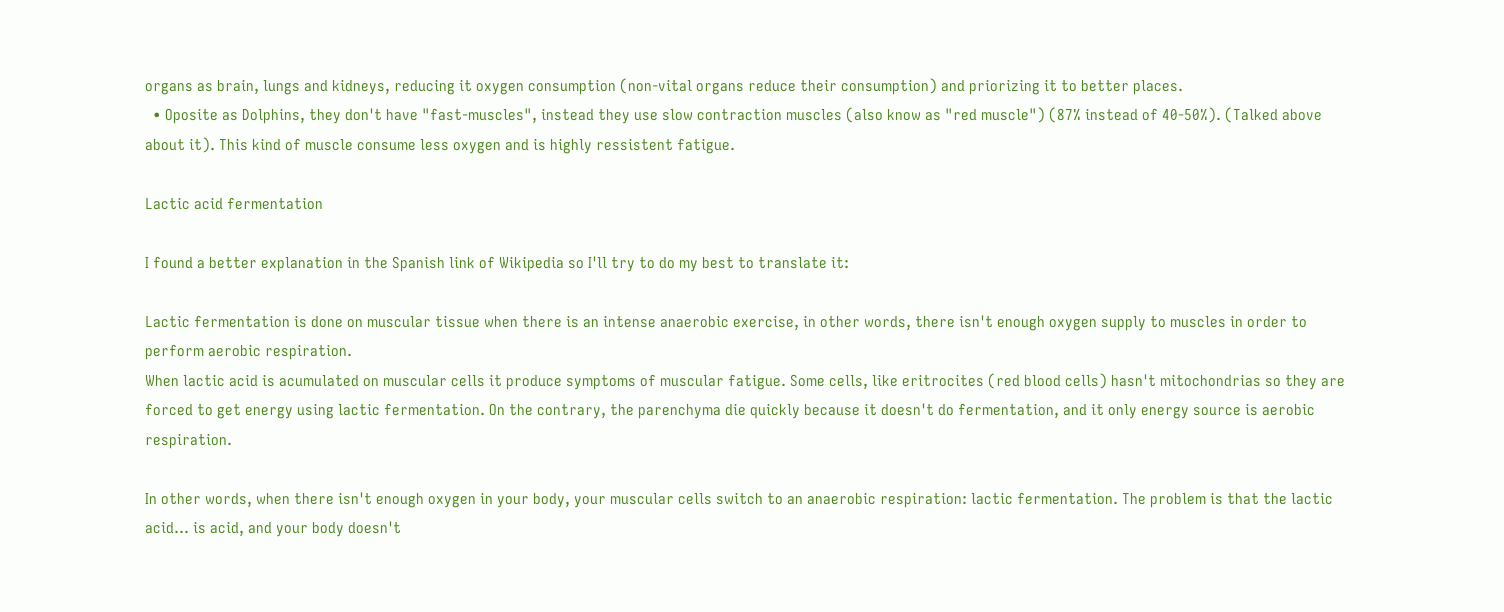organs as brain, lungs and kidneys, reducing it oxygen consumption (non-vital organs reduce their consumption) and priorizing it to better places.
  • Oposite as Dolphins, they don't have "fast-muscles", instead they use slow contraction muscles (also know as "red muscle") (87% instead of 40-50%). (Talked above about it). This kind of muscle consume less oxygen and is highly ressistent fatigue.

Lactic acid fermentation

I found a better explanation in the Spanish link of Wikipedia so I'll try to do my best to translate it:

Lactic fermentation is done on muscular tissue when there is an intense anaerobic exercise, in other words, there isn't enough oxygen supply to muscles in order to perform aerobic respiration.
When lactic acid is acumulated on muscular cells it produce symptoms of muscular fatigue. Some cells, like eritrocites (red blood cells) hasn't mitochondrias so they are forced to get energy using lactic fermentation. On the contrary, the parenchyma die quickly because it doesn't do fermentation, and it only energy source is aerobic respiration.

In other words, when there isn't enough oxygen in your body, your muscular cells switch to an anaerobic respiration: lactic fermentation. The problem is that the lactic acid... is acid, and your body doesn't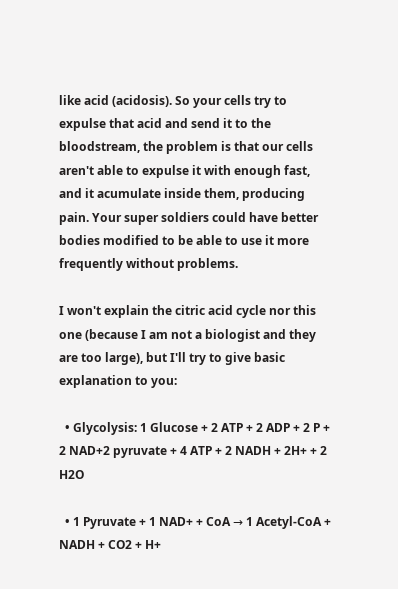like acid (acidosis). So your cells try to expulse that acid and send it to the bloodstream, the problem is that our cells aren't able to expulse it with enough fast, and it acumulate inside them, producing pain. Your super soldiers could have better bodies modified to be able to use it more frequently without problems.

I won't explain the citric acid cycle nor this one (because I am not a biologist and they are too large), but I'll try to give basic explanation to you:

  • Glycolysis: 1 Glucose + 2 ATP + 2 ADP + 2 P + 2 NAD+2 pyruvate + 4 ATP + 2 NADH + 2H+ + 2 H2O

  • 1 Pyruvate + 1 NAD+ + CoA → 1 Acetyl-CoA + NADH + CO2 + H+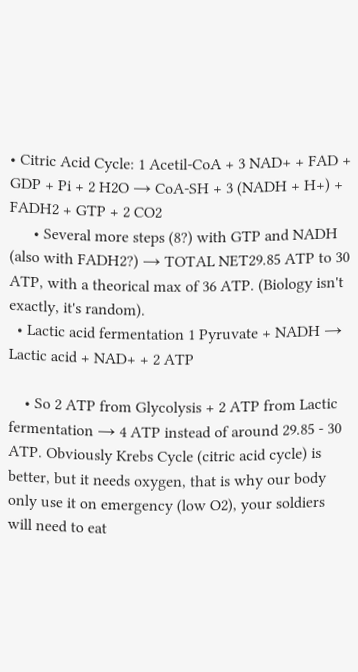• Citric Acid Cycle: 1 Acetil-CoA + 3 NAD+ + FAD + GDP + Pi + 2 H2O → CoA-SH + 3 (NADH + H+) + FADH2 + GTP + 2 CO2
      • Several more steps (8?) with GTP and NADH (also with FADH2?) → TOTAL NET29.85 ATP to 30 ATP, with a theorical max of 36 ATP. (Biology isn't exactly, it's random).
  • Lactic acid fermentation 1 Pyruvate + NADH → Lactic acid + NAD+ + 2 ATP

    • So 2 ATP from Glycolysis + 2 ATP from Lactic fermentation → 4 ATP instead of around 29.85 - 30 ATP. Obviously Krebs Cycle (citric acid cycle) is better, but it needs oxygen, that is why our body only use it on emergency (low O2), your soldiers will need to eat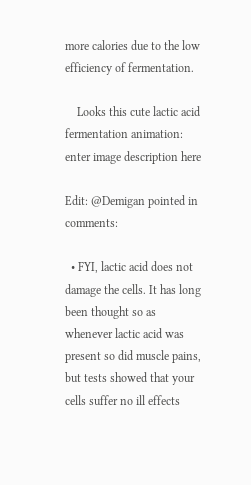more calories due to the low efficiency of fermentation.

    Looks this cute lactic acid fermentation animation: enter image description here

Edit: @Demigan pointed in comments:

  • FYI, lactic acid does not damage the cells. It has long been thought so as whenever lactic acid was present so did muscle pains, but tests showed that your cells suffer no ill effects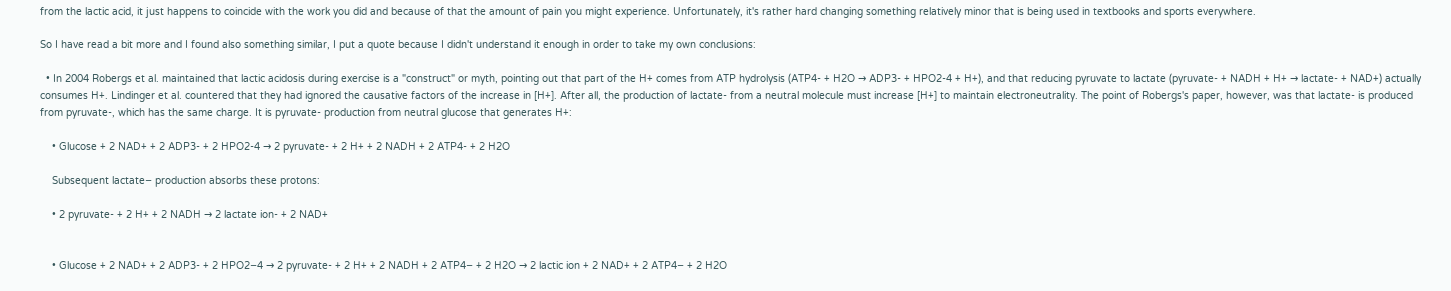from the lactic acid, it just happens to coincide with the work you did and because of that the amount of pain you might experience. Unfortunately, it's rather hard changing something relatively minor that is being used in textbooks and sports everywhere.

So I have read a bit more and I found also something similar, I put a quote because I didn't understand it enough in order to take my own conclusions:

  • In 2004 Robergs et al. maintained that lactic acidosis during exercise is a "construct" or myth, pointing out that part of the H+ comes from ATP hydrolysis (ATP4- + H2O → ADP3- + HPO2-4 + H+), and that reducing pyruvate to lactate (pyruvate- + NADH + H+ → lactate- + NAD+) actually consumes H+. Lindinger et al. countered that they had ignored the causative factors of the increase in [H+]. After all, the production of lactate- from a neutral molecule must increase [H+] to maintain electroneutrality. The point of Robergs's paper, however, was that lactate- is produced from pyruvate-, which has the same charge. It is pyruvate- production from neutral glucose that generates H+:

    • Glucose + 2 NAD+ + 2 ADP3- + 2 HPO2-4 → 2 pyruvate- + 2 H+ + 2 NADH + 2 ATP4- + 2 H2O

    Subsequent lactate− production absorbs these protons:

    • 2 pyruvate- + 2 H+ + 2 NADH → 2 lactate ion- + 2 NAD+


    • Glucose + 2 NAD+ + 2 ADP3- + 2 HPO2−4 → 2 pyruvate- + 2 H+ + 2 NADH + 2 ATP4− + 2 H2O → 2 lactic ion + 2 NAD+ + 2 ATP4− + 2 H2O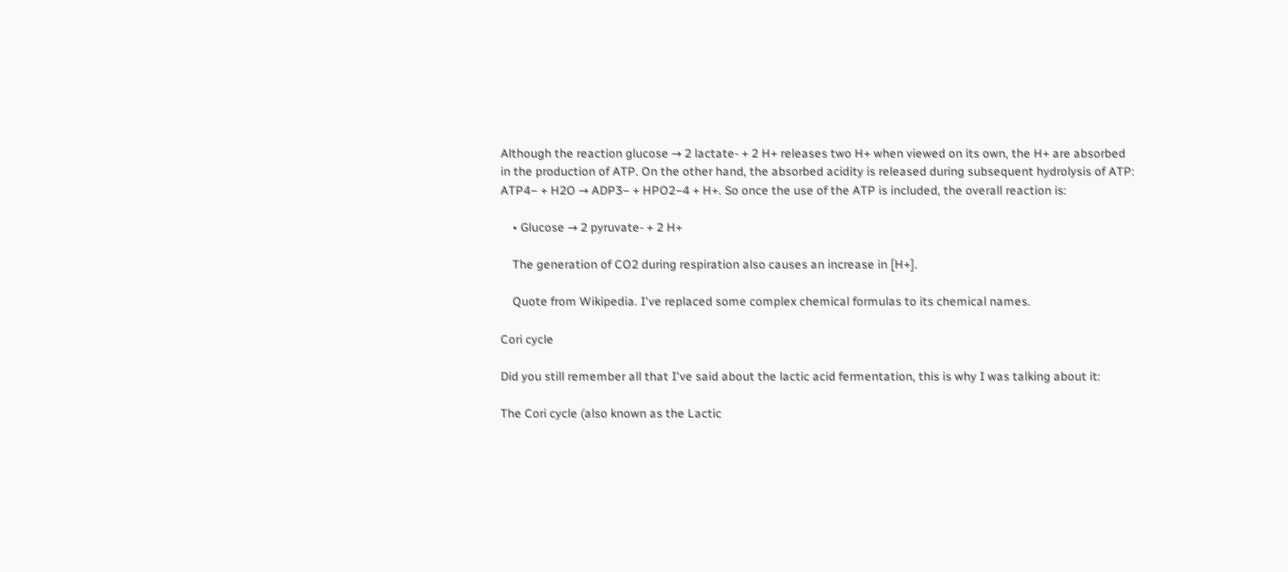Although the reaction glucose → 2 lactate- + 2 H+ releases two H+ when viewed on its own, the H+ are absorbed in the production of ATP. On the other hand, the absorbed acidity is released during subsequent hydrolysis of ATP: ATP4− + H2O → ADP3− + HPO2−4 + H+. So once the use of the ATP is included, the overall reaction is:

    • Glucose → 2 pyruvate- + 2 H+

    The generation of CO2 during respiration also causes an increase in [H+].

    Quote from Wikipedia. I've replaced some complex chemical formulas to its chemical names.

Cori cycle

Did you still remember all that I've said about the lactic acid fermentation, this is why I was talking about it:

The Cori cycle (also known as the Lactic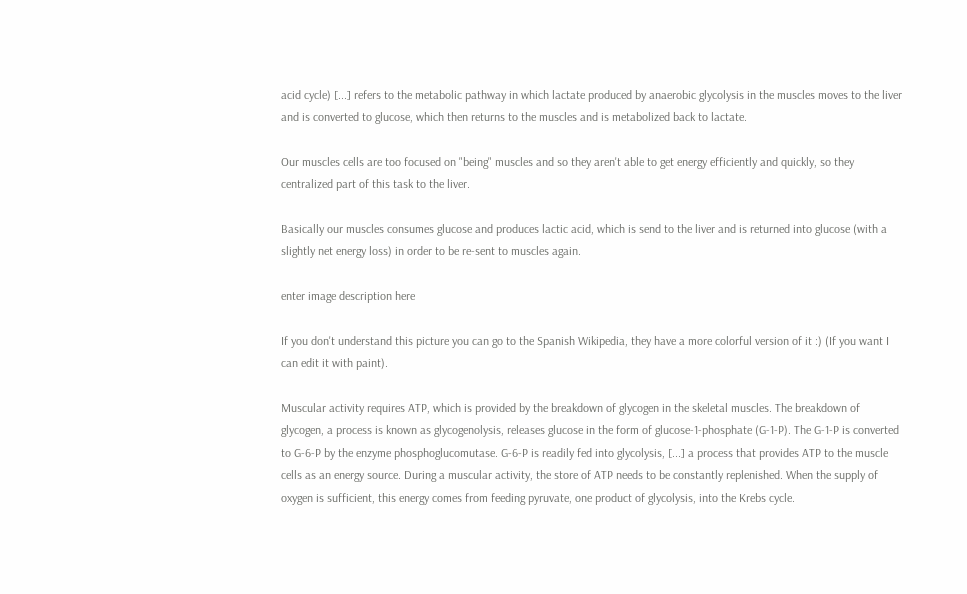acid cycle) [...] refers to the metabolic pathway in which lactate produced by anaerobic glycolysis in the muscles moves to the liver and is converted to glucose, which then returns to the muscles and is metabolized back to lactate.

Our muscles cells are too focused on "being" muscles and so they aren't able to get energy efficiently and quickly, so they centralized part of this task to the liver.

Basically our muscles consumes glucose and produces lactic acid, which is send to the liver and is returned into glucose (with a slightly net energy loss) in order to be re-sent to muscles again.

enter image description here

If you don't understand this picture you can go to the Spanish Wikipedia, they have a more colorful version of it :) (If you want I can edit it with paint).

Muscular activity requires ATP, which is provided by the breakdown of glycogen in the skeletal muscles. The breakdown of glycogen, a process is known as glycogenolysis, releases glucose in the form of glucose-1-phosphate (G-1-P). The G-1-P is converted to G-6-P by the enzyme phosphoglucomutase. G-6-P is readily fed into glycolysis, [...] a process that provides ATP to the muscle cells as an energy source. During a muscular activity, the store of ATP needs to be constantly replenished. When the supply of oxygen is sufficient, this energy comes from feeding pyruvate, one product of glycolysis, into the Krebs cycle.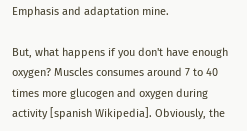Emphasis and adaptation mine.

But, what happens if you don't have enough oxygen? Muscles consumes around 7 to 40 times more glucogen and oxygen during activity [spanish Wikipedia]. Obviously, the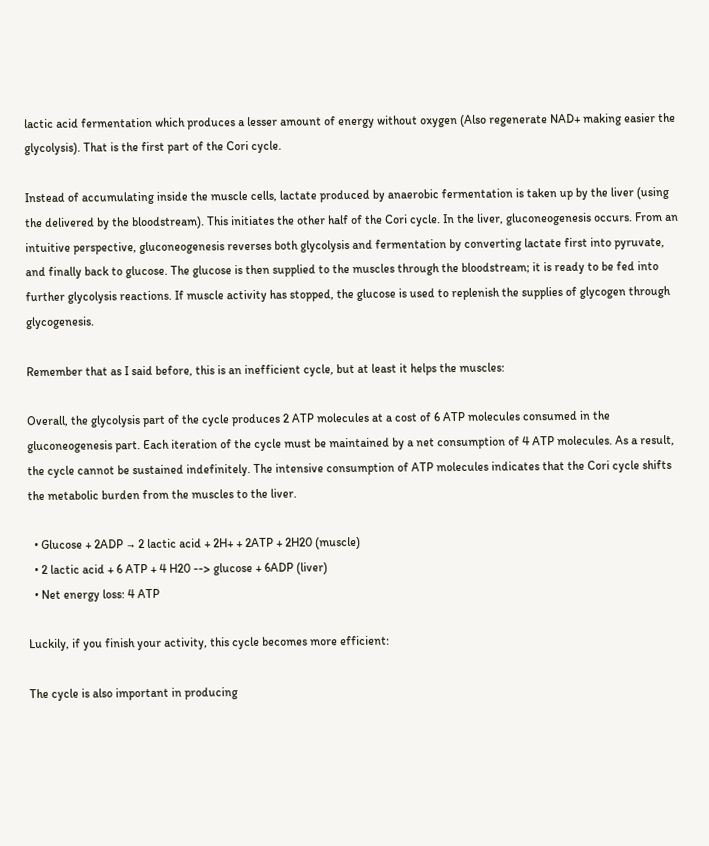lactic acid fermentation which produces a lesser amount of energy without oxygen (Also regenerate NAD+ making easier the glycolysis). That is the first part of the Cori cycle.

Instead of accumulating inside the muscle cells, lactate produced by anaerobic fermentation is taken up by the liver (using the delivered by the bloodstream). This initiates the other half of the Cori cycle. In the liver, gluconeogenesis occurs. From an intuitive perspective, gluconeogenesis reverses both glycolysis and fermentation by converting lactate first into pyruvate, and finally back to glucose. The glucose is then supplied to the muscles through the bloodstream; it is ready to be fed into further glycolysis reactions. If muscle activity has stopped, the glucose is used to replenish the supplies of glycogen through glycogenesis.

Remember that as I said before, this is an inefficient cycle, but at least it helps the muscles:

Overall, the glycolysis part of the cycle produces 2 ATP molecules at a cost of 6 ATP molecules consumed in the gluconeogenesis part. Each iteration of the cycle must be maintained by a net consumption of 4 ATP molecules. As a result, the cycle cannot be sustained indefinitely. The intensive consumption of ATP molecules indicates that the Cori cycle shifts the metabolic burden from the muscles to the liver.

  • Glucose + 2ADP → 2 lactic acid + 2H+ + 2ATP + 2H20 (muscle)
  • 2 lactic acid + 6 ATP + 4 H20 --> glucose + 6ADP (liver)
  • Net energy loss: 4 ATP

Luckily, if you finish your activity, this cycle becomes more efficient:

The cycle is also important in producing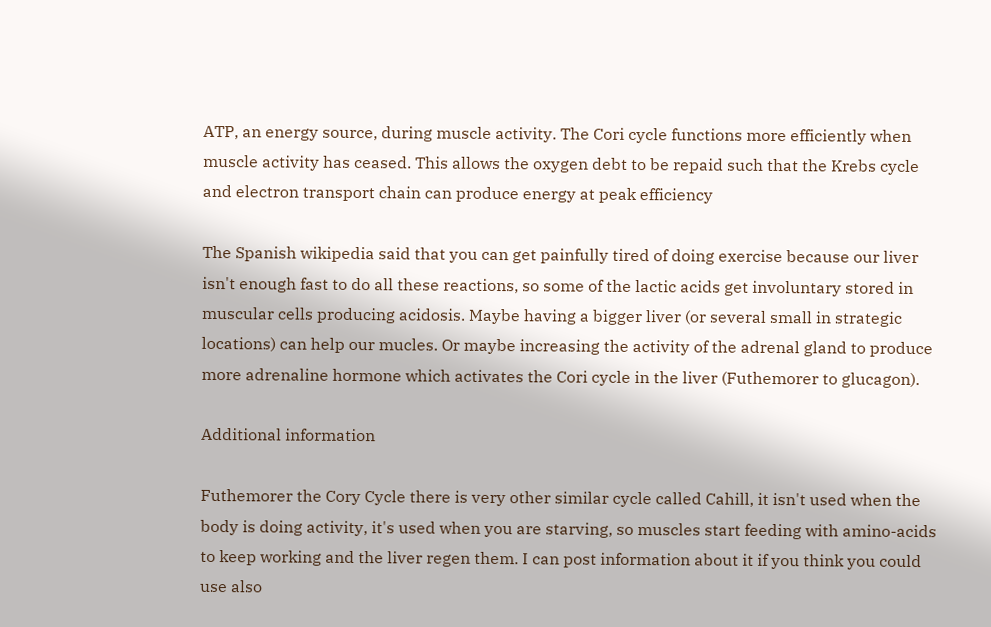ATP, an energy source, during muscle activity. The Cori cycle functions more efficiently when muscle activity has ceased. This allows the oxygen debt to be repaid such that the Krebs cycle and electron transport chain can produce energy at peak efficiency

The Spanish wikipedia said that you can get painfully tired of doing exercise because our liver isn't enough fast to do all these reactions, so some of the lactic acids get involuntary stored in muscular cells producing acidosis. Maybe having a bigger liver (or several small in strategic locations) can help our mucles. Or maybe increasing the activity of the adrenal gland to produce more adrenaline hormone which activates the Cori cycle in the liver (Futhemorer to glucagon).

Additional information

Futhemorer the Cory Cycle there is very other similar cycle called Cahill, it isn't used when the body is doing activity, it's used when you are starving, so muscles start feeding with amino-acids to keep working and the liver regen them. I can post information about it if you think you could use also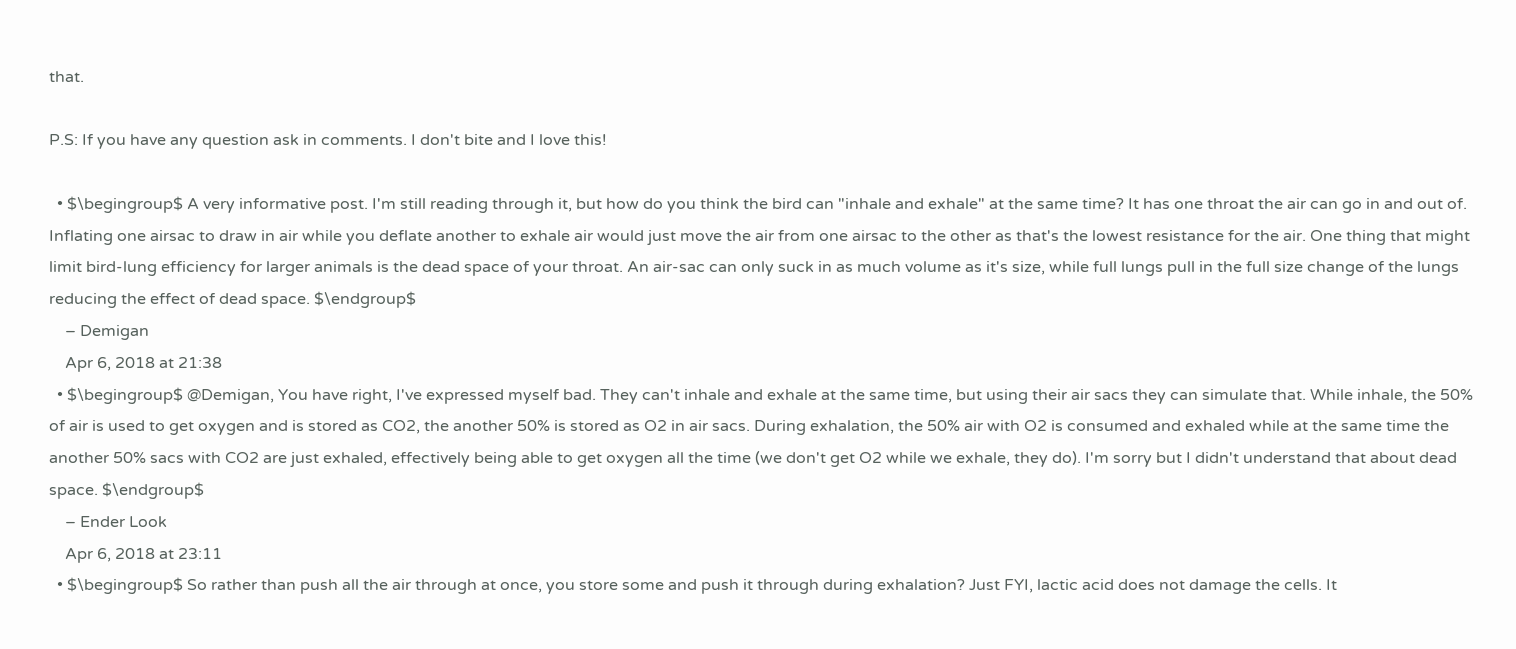that.

P.S: If you have any question ask in comments. I don't bite and I love this!

  • $\begingroup$ A very informative post. I'm still reading through it, but how do you think the bird can "inhale and exhale" at the same time? It has one throat the air can go in and out of. Inflating one airsac to draw in air while you deflate another to exhale air would just move the air from one airsac to the other as that's the lowest resistance for the air. One thing that might limit bird-lung efficiency for larger animals is the dead space of your throat. An air-sac can only suck in as much volume as it's size, while full lungs pull in the full size change of the lungs reducing the effect of dead space. $\endgroup$
    – Demigan
    Apr 6, 2018 at 21:38
  • $\begingroup$ @Demigan, You have right, I've expressed myself bad. They can't inhale and exhale at the same time, but using their air sacs they can simulate that. While inhale, the 50% of air is used to get oxygen and is stored as CO2, the another 50% is stored as O2 in air sacs. During exhalation, the 50% air with O2 is consumed and exhaled while at the same time the another 50% sacs with CO2 are just exhaled, effectively being able to get oxygen all the time (we don't get O2 while we exhale, they do). I'm sorry but I didn't understand that about dead space. $\endgroup$
    – Ender Look
    Apr 6, 2018 at 23:11
  • $\begingroup$ So rather than push all the air through at once, you store some and push it through during exhalation? Just FYI, lactic acid does not damage the cells. It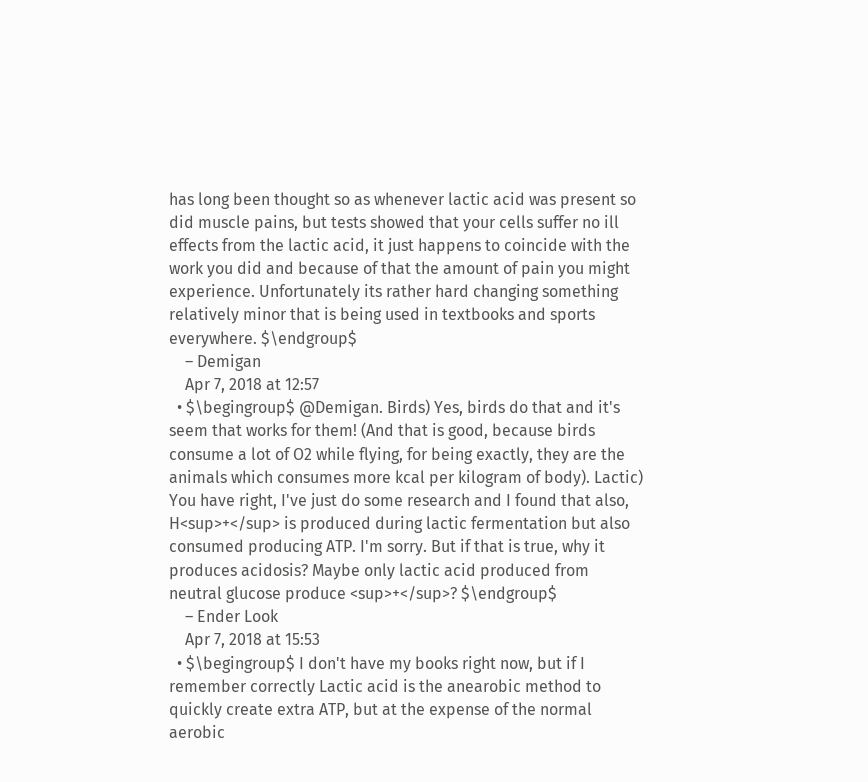has long been thought so as whenever lactic acid was present so did muscle pains, but tests showed that your cells suffer no ill effects from the lactic acid, it just happens to coincide with the work you did and because of that the amount of pain you might experience. Unfortunately its rather hard changing something relatively minor that is being used in textbooks and sports everywhere. $\endgroup$
    – Demigan
    Apr 7, 2018 at 12:57
  • $\begingroup$ @Demigan. Birds) Yes, birds do that and it's seem that works for them! (And that is good, because birds consume a lot of O2 while flying, for being exactly, they are the animals which consumes more kcal per kilogram of body). Lactic) You have right, I've just do some research and I found that also, H<sup>+</sup> is produced during lactic fermentation but also consumed producing ATP. I'm sorry. But if that is true, why it produces acidosis? Maybe only lactic acid produced from neutral glucose produce <sup>+</sup>? $\endgroup$
    – Ender Look
    Apr 7, 2018 at 15:53
  • $\begingroup$ I don't have my books right now, but if I remember correctly Lactic acid is the anearobic method to quickly create extra ATP, but at the expense of the normal aerobic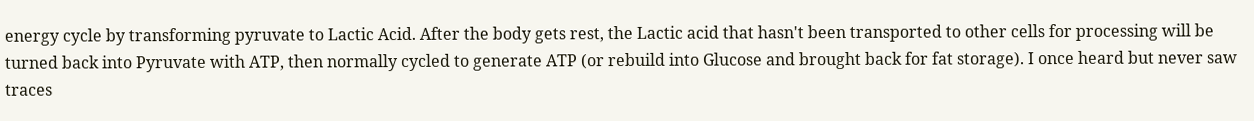energy cycle by transforming pyruvate to Lactic Acid. After the body gets rest, the Lactic acid that hasn't been transported to other cells for processing will be turned back into Pyruvate with ATP, then normally cycled to generate ATP (or rebuild into Glucose and brought back for fat storage). I once heard but never saw traces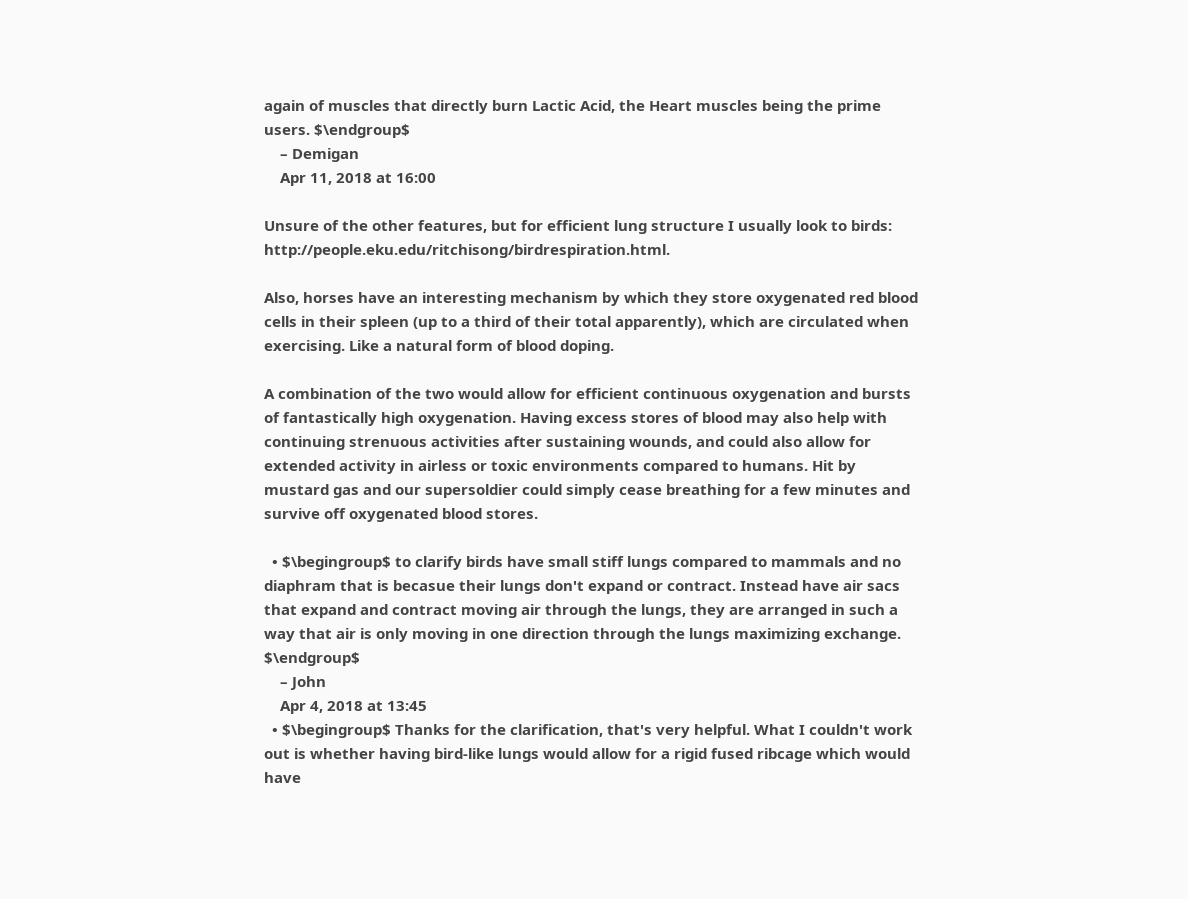again of muscles that directly burn Lactic Acid, the Heart muscles being the prime users. $\endgroup$
    – Demigan
    Apr 11, 2018 at 16:00

Unsure of the other features, but for efficient lung structure I usually look to birds: http://people.eku.edu/ritchisong/birdrespiration.html.

Also, horses have an interesting mechanism by which they store oxygenated red blood cells in their spleen (up to a third of their total apparently), which are circulated when exercising. Like a natural form of blood doping.

A combination of the two would allow for efficient continuous oxygenation and bursts of fantastically high oxygenation. Having excess stores of blood may also help with continuing strenuous activities after sustaining wounds, and could also allow for extended activity in airless or toxic environments compared to humans. Hit by mustard gas and our supersoldier could simply cease breathing for a few minutes and survive off oxygenated blood stores.

  • $\begingroup$ to clarify birds have small stiff lungs compared to mammals and no diaphram that is becasue their lungs don't expand or contract. Instead have air sacs that expand and contract moving air through the lungs, they are arranged in such a way that air is only moving in one direction through the lungs maximizing exchange. $\endgroup$
    – John
    Apr 4, 2018 at 13:45
  • $\begingroup$ Thanks for the clarification, that's very helpful. What I couldn't work out is whether having bird-like lungs would allow for a rigid fused ribcage which would have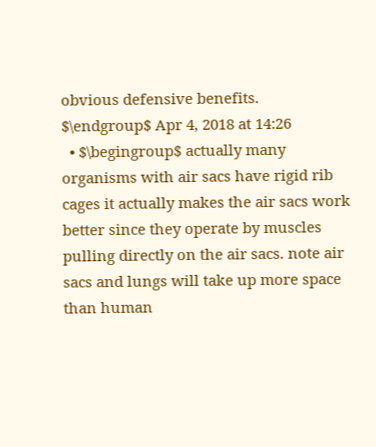obvious defensive benefits. $\endgroup$ Apr 4, 2018 at 14:26
  • $\begingroup$ actually many organisms with air sacs have rigid rib cages it actually makes the air sacs work better since they operate by muscles pulling directly on the air sacs. note air sacs and lungs will take up more space than human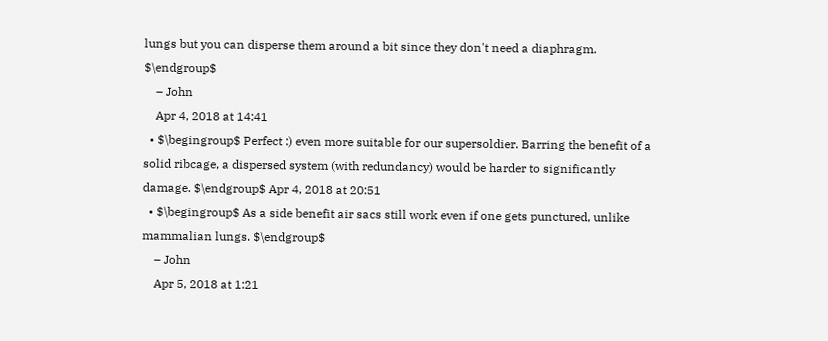lungs but you can disperse them around a bit since they don't need a diaphragm. $\endgroup$
    – John
    Apr 4, 2018 at 14:41
  • $\begingroup$ Perfect :) even more suitable for our supersoldier. Barring the benefit of a solid ribcage, a dispersed system (with redundancy) would be harder to significantly damage. $\endgroup$ Apr 4, 2018 at 20:51
  • $\begingroup$ As a side benefit air sacs still work even if one gets punctured, unlike mammalian lungs. $\endgroup$
    – John
    Apr 5, 2018 at 1:21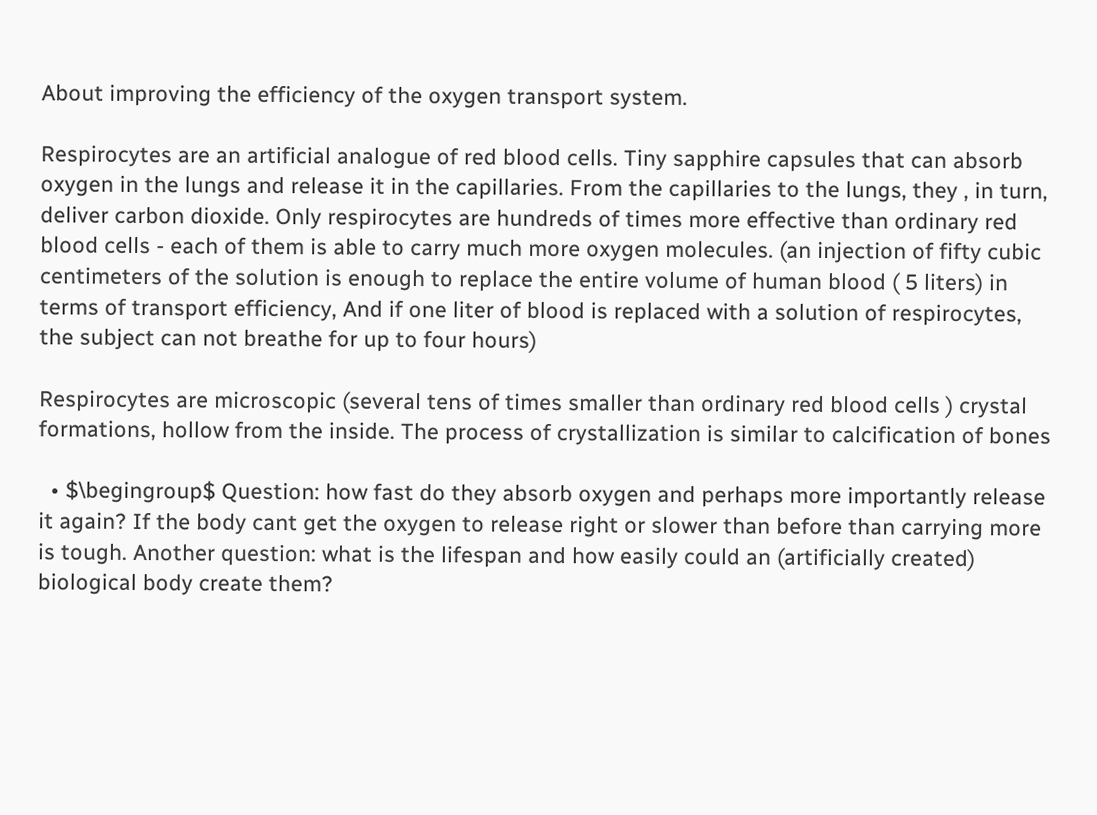About improving the efficiency of the oxygen transport system.

Respirocytes are an artificial analogue of red blood cells. Tiny sapphire capsules that can absorb oxygen in the lungs and release it in the capillaries. From the capillaries to the lungs, they , in turn, deliver carbon dioxide. Only respirocytes are hundreds of times more effective than ordinary red blood cells - each of them is able to carry much more oxygen molecules. (an injection of fifty cubic centimeters of the solution is enough to replace the entire volume of human blood ( 5 liters) in terms of transport efficiency, And if one liter of blood is replaced with a solution of respirocytes, the subject can not breathe for up to four hours)

Respirocytes are microscopic (several tens of times smaller than ordinary red blood cells ) crystal formations, hollow from the inside. The process of crystallization is similar to calcification of bones

  • $\begingroup$ Question: how fast do they absorb oxygen and perhaps more importantly release it again? If the body cant get the oxygen to release right or slower than before than carrying more is tough. Another question: what is the lifespan and how easily could an (artificially created) biological body create them?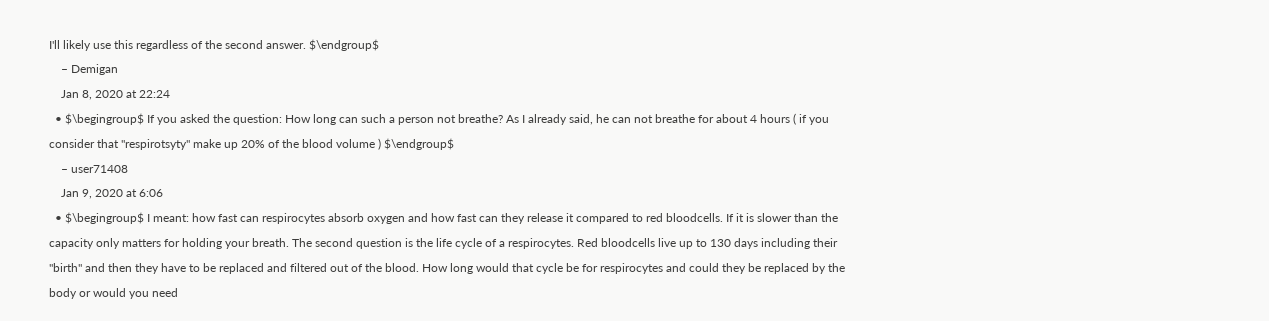I'll likely use this regardless of the second answer. $\endgroup$
    – Demigan
    Jan 8, 2020 at 22:24
  • $\begingroup$ If you asked the question: How long can such a person not breathe? As I already said, he can not breathe for about 4 hours ( if you consider that "respirotsyty" make up 20% of the blood volume ) $\endgroup$
    – user71408
    Jan 9, 2020 at 6:06
  • $\begingroup$ I meant: how fast can respirocytes absorb oxygen and how fast can they release it compared to red bloodcells. If it is slower than the capacity only matters for holding your breath. The second question is the life cycle of a respirocytes. Red bloodcells live up to 130 days including their "birth" and then they have to be replaced and filtered out of the blood. How long would that cycle be for respirocytes and could they be replaced by the body or would you need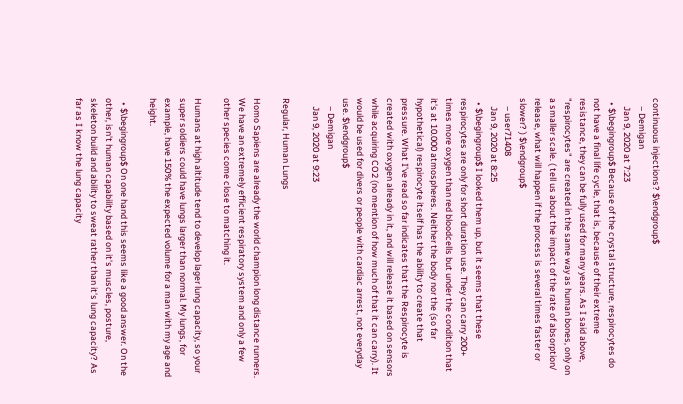continuous injections? $\endgroup$
    – Demigan
    Jan 9, 2020 at 7:23
  • $\begingroup$ Because of the crystal structure, respirocytes do not have a final life cycle, that is, because of their extreme resistance, they can be fully used for many years. As I said above, "respirocytes" are created in the same way as human bones, only on a smaller scale. ( tell us about the impact of the rate of absorption/ release, what will happen if the process is several times faster or slower? ) $\endgroup$
    – user71408
    Jan 9, 2020 at 8:25
  • $\begingroup$ I looked them up, but it seems that these respirocytes are only for short duration use. They can carry 200+ times more oxygen than red bloodcells but under the condition that it's at 10.000 atmospheres. Neither the body nor the (so far hypothetical) respirocyte itself has the ability to create that pressure. What I've read so far indicates that the Respirocyte is created with oxygen already in it, and will release it based on sensors while acquiring CO2 (no mention of how much of that it can carry). It would be used for divers or people with cardiac arrest, not everyday use. $\endgroup$
    – Demigan
    Jan 9, 2020 at 9:23

Regular, Human Lungs

Homo Sapiens are already the world champion long distance runners. We have an extremely efficient respiratory system and only a few other species come close to matching it.

Humans at high altitude tend to develop lager lung capacity, so your super soldiers could have lungs larger than normal. My lungs, for example, have 150% the expected volume for a man with my age and height.

  • $\begingroup$ On one hand this seems like a good answer. On the other, isn't human capability based on it's muscles, posture, skeleton build and ability to sweat rather than it's lung capacity? As far as I know the lung capacity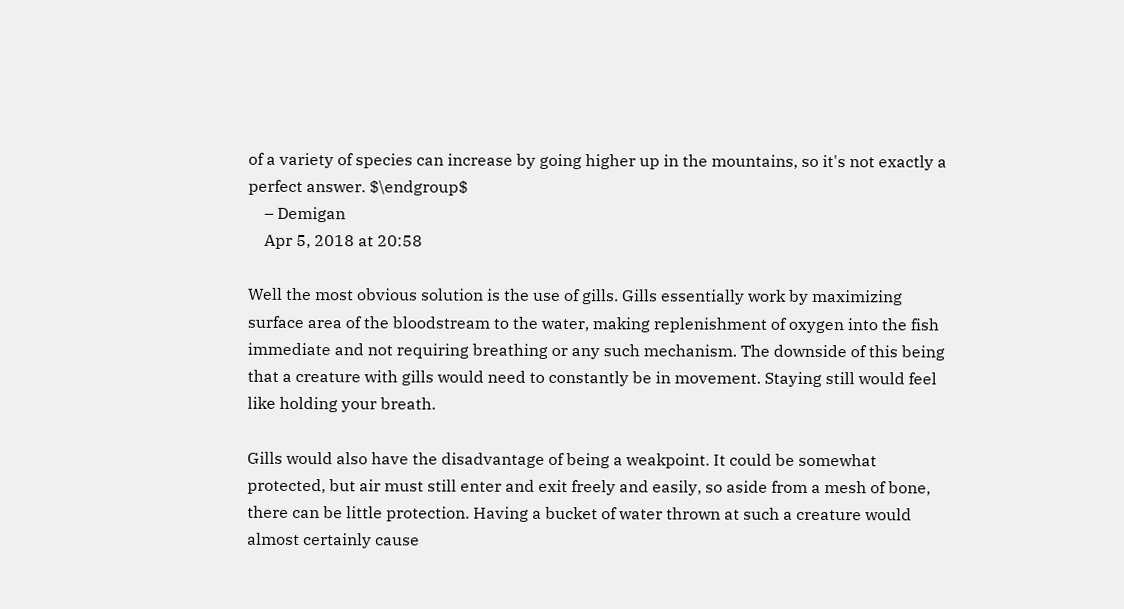of a variety of species can increase by going higher up in the mountains, so it's not exactly a perfect answer. $\endgroup$
    – Demigan
    Apr 5, 2018 at 20:58

Well the most obvious solution is the use of gills. Gills essentially work by maximizing surface area of the bloodstream to the water, making replenishment of oxygen into the fish immediate and not requiring breathing or any such mechanism. The downside of this being that a creature with gills would need to constantly be in movement. Staying still would feel like holding your breath.

Gills would also have the disadvantage of being a weakpoint. It could be somewhat protected, but air must still enter and exit freely and easily, so aside from a mesh of bone, there can be little protection. Having a bucket of water thrown at such a creature would almost certainly cause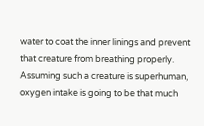water to coat the inner linings and prevent that creature from breathing properly. Assuming such a creature is superhuman, oxygen intake is going to be that much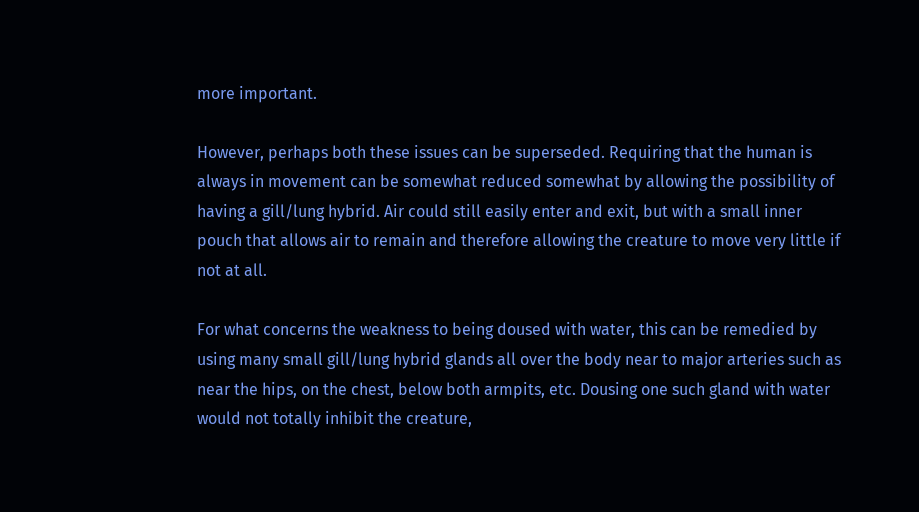more important.

However, perhaps both these issues can be superseded. Requiring that the human is always in movement can be somewhat reduced somewhat by allowing the possibility of having a gill/lung hybrid. Air could still easily enter and exit, but with a small inner pouch that allows air to remain and therefore allowing the creature to move very little if not at all.

For what concerns the weakness to being doused with water, this can be remedied by using many small gill/lung hybrid glands all over the body near to major arteries such as near the hips, on the chest, below both armpits, etc. Dousing one such gland with water would not totally inhibit the creature,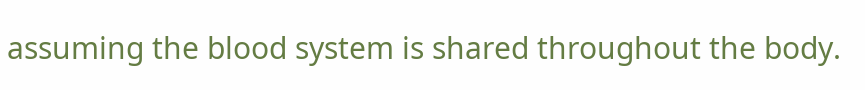assuming the blood system is shared throughout the body.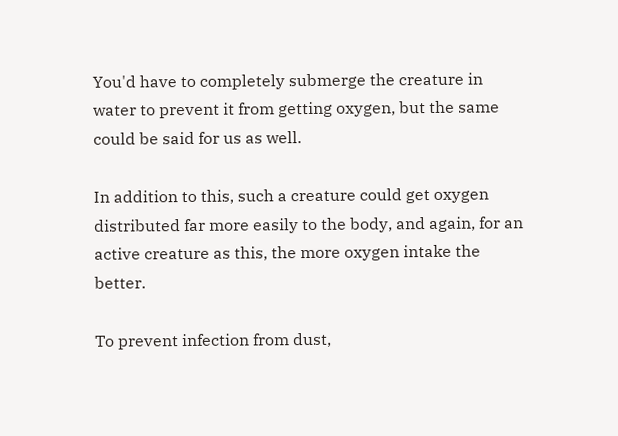You'd have to completely submerge the creature in water to prevent it from getting oxygen, but the same could be said for us as well.

In addition to this, such a creature could get oxygen distributed far more easily to the body, and again, for an active creature as this, the more oxygen intake the better.

To prevent infection from dust,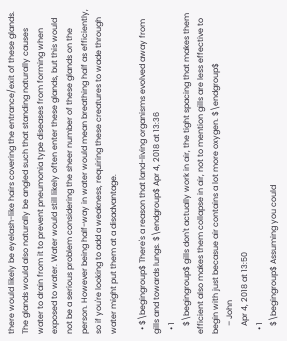there would likely be eyelash-like hairs covering the entrance/exit of these glands. The glands would also naturally be angled such that standing naturally causes water to drain from it to prevent pneumonia type diseases from forming when exposed to water. Water would still likely often enter these glands, but this would not be a serious problem considering the sheer number of these glands on the person. However being half-way in water would mean breathing half as efficiently, so if you're looking to add a weakness, requiring these creatures to wade through water might put them at a disadvantage.

  • $\begingroup$ There's a reason that land-living organisms evolved away from gills and towards lungs. $\endgroup$ Apr 4, 2018 at 13:36
  • 1
    $\begingroup$ gills don't actually work in air, the tight spacing that makes them efficient also makes them collapse in air, not to mention gills are less effective to begin with just becasue air contains a lot more oxygen. $\endgroup$
    – John
    Apr 4, 2018 at 13:50
  • 1
    $\begingroup$ Assuming you could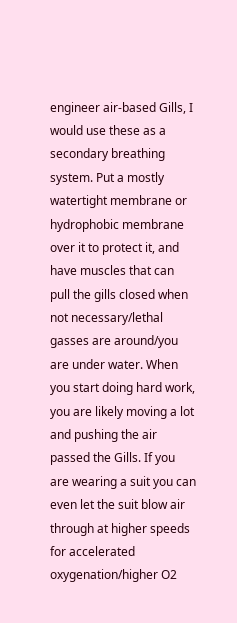engineer air-based Gills, I would use these as a secondary breathing system. Put a mostly watertight membrane or hydrophobic membrane over it to protect it, and have muscles that can pull the gills closed when not necessary/lethal gasses are around/you are under water. When you start doing hard work, you are likely moving a lot and pushing the air passed the Gills. If you are wearing a suit you can even let the suit blow air through at higher speeds for accelerated oxygenation/higher O2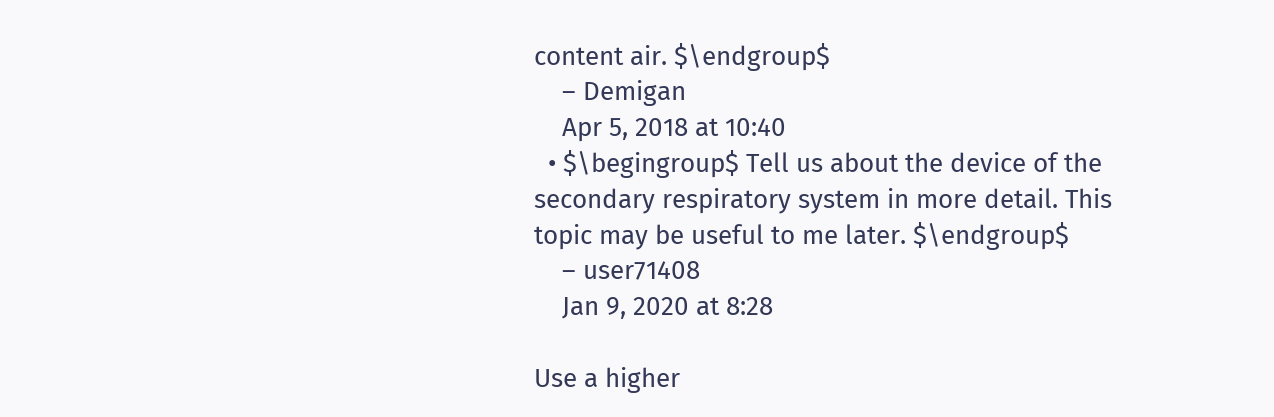content air. $\endgroup$
    – Demigan
    Apr 5, 2018 at 10:40
  • $\begingroup$ Tell us about the device of the secondary respiratory system in more detail. This topic may be useful to me later. $\endgroup$
    – user71408
    Jan 9, 2020 at 8:28

Use a higher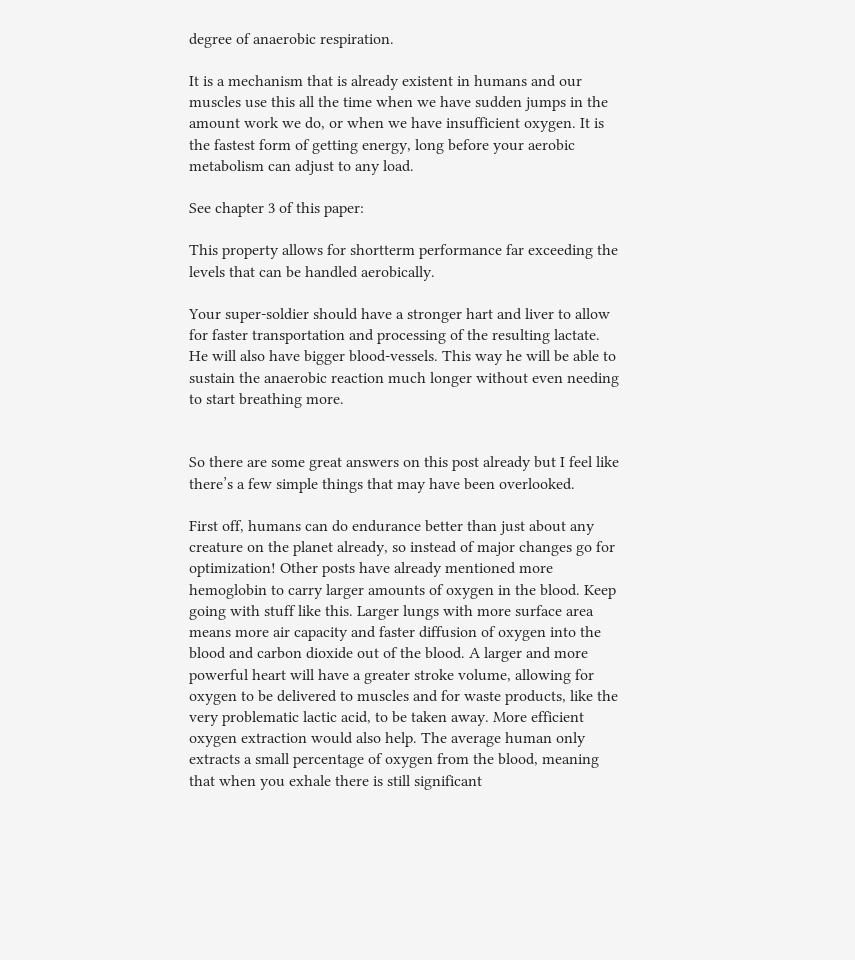degree of anaerobic respiration.

It is a mechanism that is already existent in humans and our muscles use this all the time when we have sudden jumps in the amount work we do, or when we have insufficient oxygen. It is the fastest form of getting energy, long before your aerobic metabolism can adjust to any load.

See chapter 3 of this paper:

This property allows for shortterm performance far exceeding the levels that can be handled aerobically.

Your super-soldier should have a stronger hart and liver to allow for faster transportation and processing of the resulting lactate. He will also have bigger blood-vessels. This way he will be able to sustain the anaerobic reaction much longer without even needing to start breathing more.


So there are some great answers on this post already but I feel like there’s a few simple things that may have been overlooked.

First off, humans can do endurance better than just about any creature on the planet already, so instead of major changes go for optimization! Other posts have already mentioned more hemoglobin to carry larger amounts of oxygen in the blood. Keep going with stuff like this. Larger lungs with more surface area means more air capacity and faster diffusion of oxygen into the blood and carbon dioxide out of the blood. A larger and more powerful heart will have a greater stroke volume, allowing for oxygen to be delivered to muscles and for waste products, like the very problematic lactic acid, to be taken away. More efficient oxygen extraction would also help. The average human only extracts a small percentage of oxygen from the blood, meaning that when you exhale there is still significant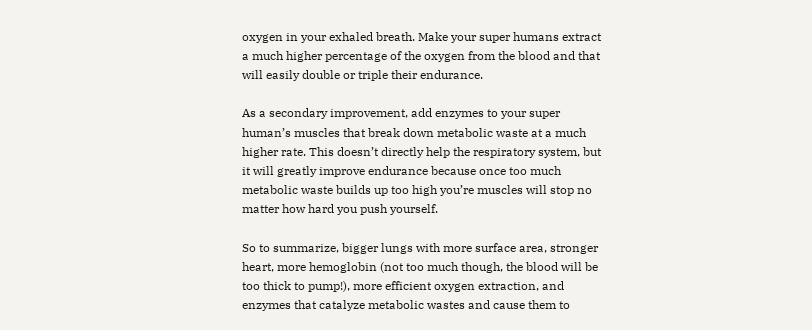oxygen in your exhaled breath. Make your super humans extract a much higher percentage of the oxygen from the blood and that will easily double or triple their endurance.

As a secondary improvement, add enzymes to your super human’s muscles that break down metabolic waste at a much higher rate. This doesn’t directly help the respiratory system, but it will greatly improve endurance because once too much metabolic waste builds up too high you’re muscles will stop no matter how hard you push yourself.

So to summarize, bigger lungs with more surface area, stronger heart, more hemoglobin (not too much though, the blood will be too thick to pump!), more efficient oxygen extraction, and enzymes that catalyze metabolic wastes and cause them to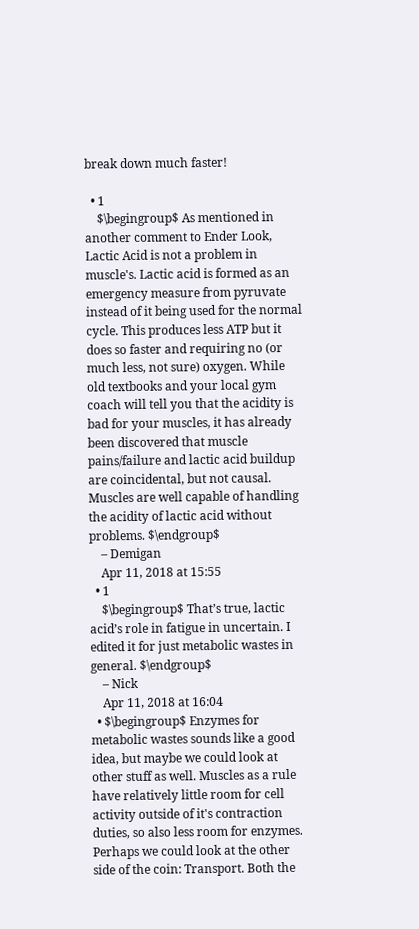break down much faster!

  • 1
    $\begingroup$ As mentioned in another comment to Ender Look, Lactic Acid is not a problem in muscle's. Lactic acid is formed as an emergency measure from pyruvate instead of it being used for the normal cycle. This produces less ATP but it does so faster and requiring no (or much less, not sure) oxygen. While old textbooks and your local gym coach will tell you that the acidity is bad for your muscles, it has already been discovered that muscle pains/failure and lactic acid buildup are coincidental, but not causal. Muscles are well capable of handling the acidity of lactic acid without problems. $\endgroup$
    – Demigan
    Apr 11, 2018 at 15:55
  • 1
    $\begingroup$ That’s true, lactic acid’s role in fatigue in uncertain. I edited it for just metabolic wastes in general. $\endgroup$
    – Nick
    Apr 11, 2018 at 16:04
  • $\begingroup$ Enzymes for metabolic wastes sounds like a good idea, but maybe we could look at other stuff as well. Muscles as a rule have relatively little room for cell activity outside of it's contraction duties, so also less room for enzymes. Perhaps we could look at the other side of the coin: Transport. Both the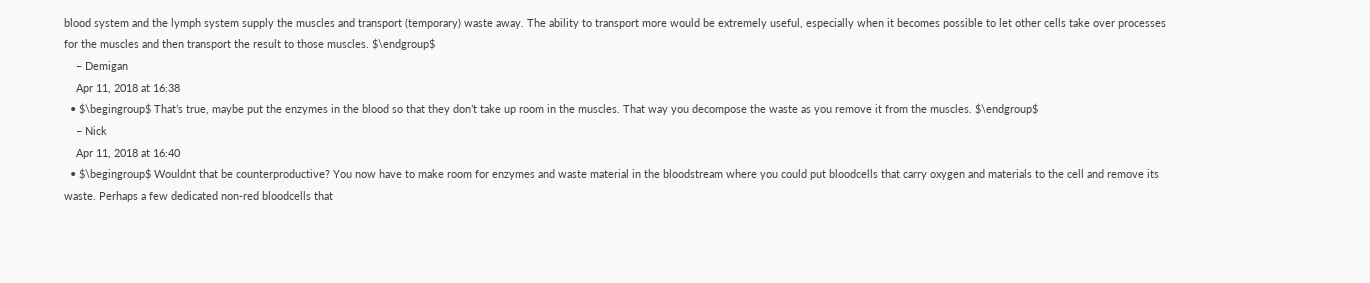blood system and the lymph system supply the muscles and transport (temporary) waste away. The ability to transport more would be extremely useful, especially when it becomes possible to let other cells take over processes for the muscles and then transport the result to those muscles. $\endgroup$
    – Demigan
    Apr 11, 2018 at 16:38
  • $\begingroup$ That’s true, maybe put the enzymes in the blood so that they don’t take up room in the muscles. That way you decompose the waste as you remove it from the muscles. $\endgroup$
    – Nick
    Apr 11, 2018 at 16:40
  • $\begingroup$ Wouldnt that be counterproductive? You now have to make room for enzymes and waste material in the bloodstream where you could put bloodcells that carry oxygen and materials to the cell and remove its waste. Perhaps a few dedicated non-red bloodcells that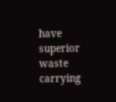have superior waste carrying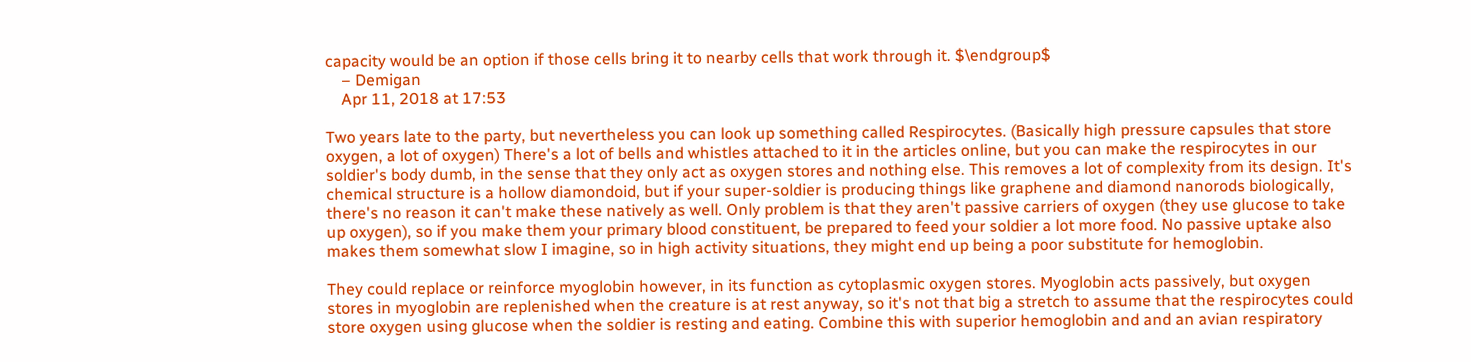capacity would be an option if those cells bring it to nearby cells that work through it. $\endgroup$
    – Demigan
    Apr 11, 2018 at 17:53

Two years late to the party, but nevertheless you can look up something called Respirocytes. (Basically high pressure capsules that store oxygen, a lot of oxygen) There's a lot of bells and whistles attached to it in the articles online, but you can make the respirocytes in our soldier's body dumb, in the sense that they only act as oxygen stores and nothing else. This removes a lot of complexity from its design. It's chemical structure is a hollow diamondoid, but if your super-soldier is producing things like graphene and diamond nanorods biologically, there's no reason it can't make these natively as well. Only problem is that they aren't passive carriers of oxygen (they use glucose to take up oxygen), so if you make them your primary blood constituent, be prepared to feed your soldier a lot more food. No passive uptake also makes them somewhat slow I imagine, so in high activity situations, they might end up being a poor substitute for hemoglobin.

They could replace or reinforce myoglobin however, in its function as cytoplasmic oxygen stores. Myoglobin acts passively, but oxygen stores in myoglobin are replenished when the creature is at rest anyway, so it's not that big a stretch to assume that the respirocytes could store oxygen using glucose when the soldier is resting and eating. Combine this with superior hemoglobin and and an avian respiratory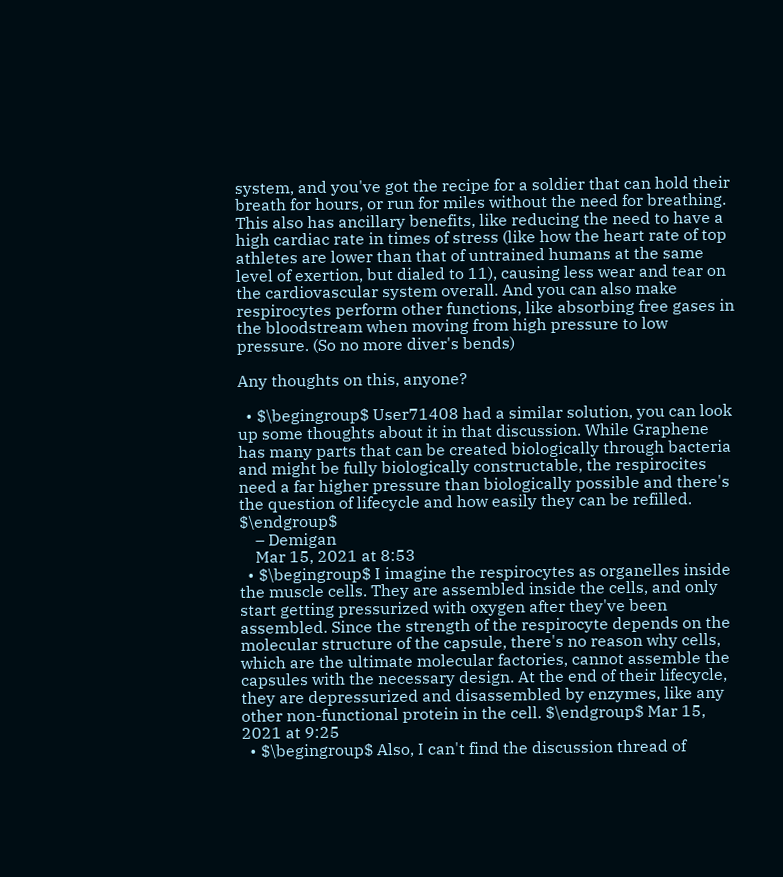system, and you've got the recipe for a soldier that can hold their breath for hours, or run for miles without the need for breathing. This also has ancillary benefits, like reducing the need to have a high cardiac rate in times of stress (like how the heart rate of top athletes are lower than that of untrained humans at the same level of exertion, but dialed to 11), causing less wear and tear on the cardiovascular system overall. And you can also make respirocytes perform other functions, like absorbing free gases in the bloodstream when moving from high pressure to low pressure. (So no more diver's bends)

Any thoughts on this, anyone?

  • $\begingroup$ User71408 had a similar solution, you can look up some thoughts about it in that discussion. While Graphene has many parts that can be created biologically through bacteria and might be fully biologically constructable, the respirocites need a far higher pressure than biologically possible and there's the question of lifecycle and how easily they can be refilled. $\endgroup$
    – Demigan
    Mar 15, 2021 at 8:53
  • $\begingroup$ I imagine the respirocytes as organelles inside the muscle cells. They are assembled inside the cells, and only start getting pressurized with oxygen after they've been assembled. Since the strength of the respirocyte depends on the molecular structure of the capsule, there's no reason why cells, which are the ultimate molecular factories, cannot assemble the capsules with the necessary design. At the end of their lifecycle, they are depressurized and disassembled by enzymes, like any other non-functional protein in the cell. $\endgroup$ Mar 15, 2021 at 9:25
  • $\begingroup$ Also, I can't find the discussion thread of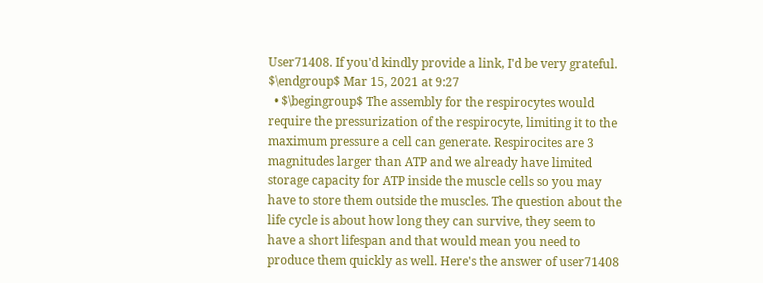User71408. If you'd kindly provide a link, I'd be very grateful. $\endgroup$ Mar 15, 2021 at 9:27
  • $\begingroup$ The assembly for the respirocytes would require the pressurization of the respirocyte, limiting it to the maximum pressure a cell can generate. Respirocites are 3 magnitudes larger than ATP and we already have limited storage capacity for ATP inside the muscle cells so you may have to store them outside the muscles. The question about the life cycle is about how long they can survive, they seem to have a short lifespan and that would mean you need to produce them quickly as well. Here's the answer of user71408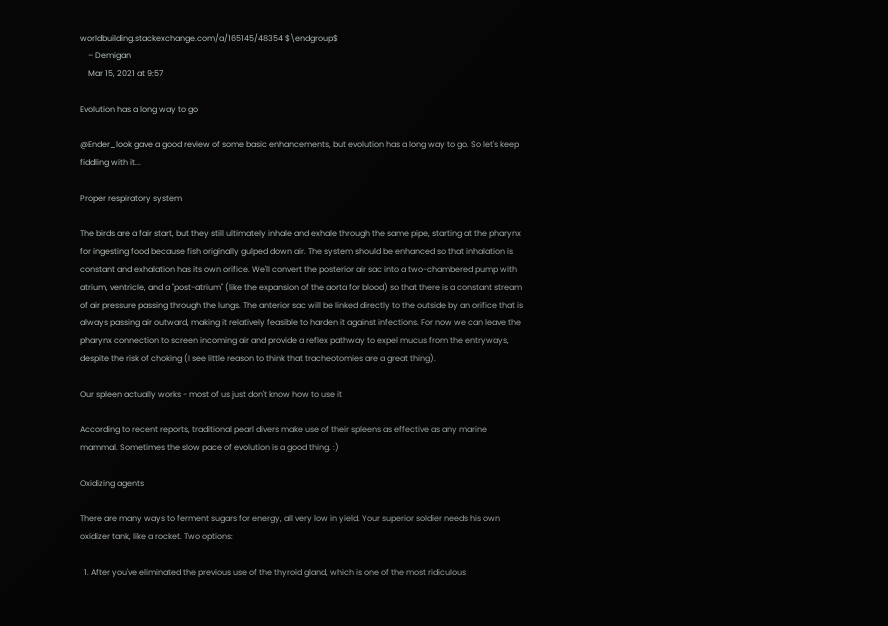worldbuilding.stackexchange.com/a/165145/48354 $\endgroup$
    – Demigan
    Mar 15, 2021 at 9:57

Evolution has a long way to go

@Ender_look gave a good review of some basic enhancements, but evolution has a long way to go. So let's keep fiddling with it...

Proper respiratory system

The birds are a fair start, but they still ultimately inhale and exhale through the same pipe, starting at the pharynx for ingesting food because fish originally gulped down air. The system should be enhanced so that inhalation is constant and exhalation has its own orifice. We'll convert the posterior air sac into a two-chambered pump with atrium, ventricle, and a "post-atrium" (like the expansion of the aorta for blood) so that there is a constant stream of air pressure passing through the lungs. The anterior sac will be linked directly to the outside by an orifice that is always passing air outward, making it relatively feasible to harden it against infections. For now we can leave the pharynx connection to screen incoming air and provide a reflex pathway to expel mucus from the entryways, despite the risk of choking (I see little reason to think that tracheotomies are a great thing).

Our spleen actually works - most of us just don't know how to use it

According to recent reports, traditional pearl divers make use of their spleens as effective as any marine mammal. Sometimes the slow pace of evolution is a good thing. :)

Oxidizing agents

There are many ways to ferment sugars for energy, all very low in yield. Your superior soldier needs his own oxidizer tank, like a rocket. Two options:

  1. After you've eliminated the previous use of the thyroid gland, which is one of the most ridiculous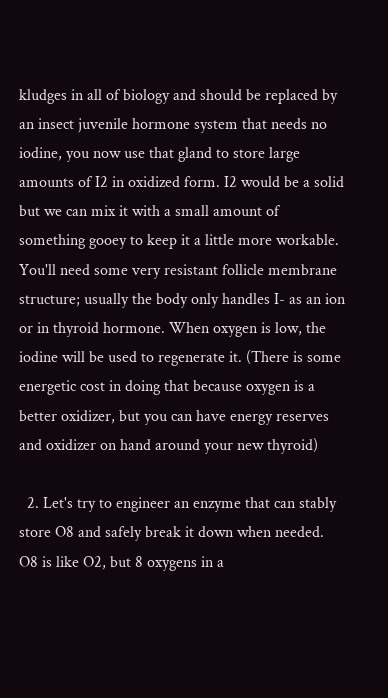kludges in all of biology and should be replaced by an insect juvenile hormone system that needs no iodine, you now use that gland to store large amounts of I2 in oxidized form. I2 would be a solid but we can mix it with a small amount of something gooey to keep it a little more workable. You'll need some very resistant follicle membrane structure; usually the body only handles I- as an ion or in thyroid hormone. When oxygen is low, the iodine will be used to regenerate it. (There is some energetic cost in doing that because oxygen is a better oxidizer, but you can have energy reserves and oxidizer on hand around your new thyroid)

  2. Let's try to engineer an enzyme that can stably store O8 and safely break it down when needed. O8 is like O2, but 8 oxygens in a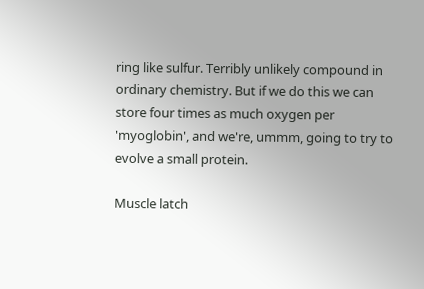ring like sulfur. Terribly unlikely compound in ordinary chemistry. But if we do this we can store four times as much oxygen per 'myoglobin', and we're, ummm, going to try to evolve a small protein.

Muscle latch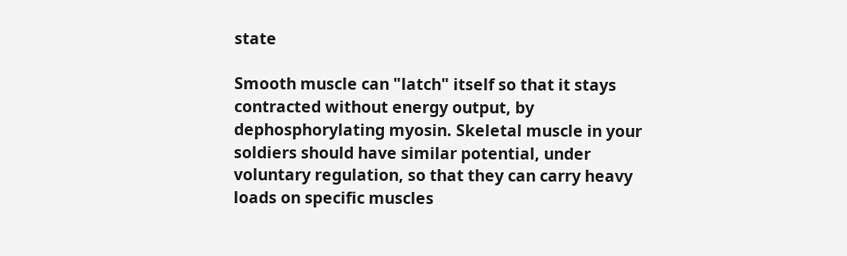state

Smooth muscle can "latch" itself so that it stays contracted without energy output, by dephosphorylating myosin. Skeletal muscle in your soldiers should have similar potential, under voluntary regulation, so that they can carry heavy loads on specific muscles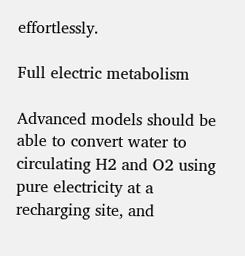effortlessly.

Full electric metabolism

Advanced models should be able to convert water to circulating H2 and O2 using pure electricity at a recharging site, and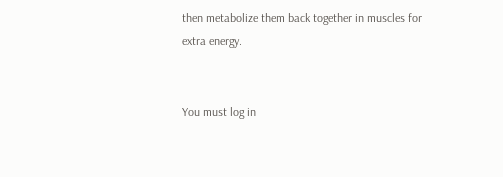then metabolize them back together in muscles for extra energy.


You must log in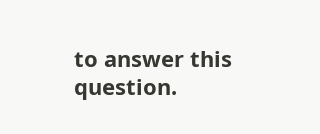to answer this question.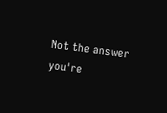Not the answer you're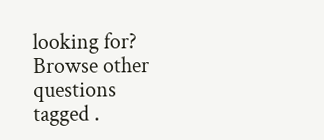looking for? Browse other questions tagged .